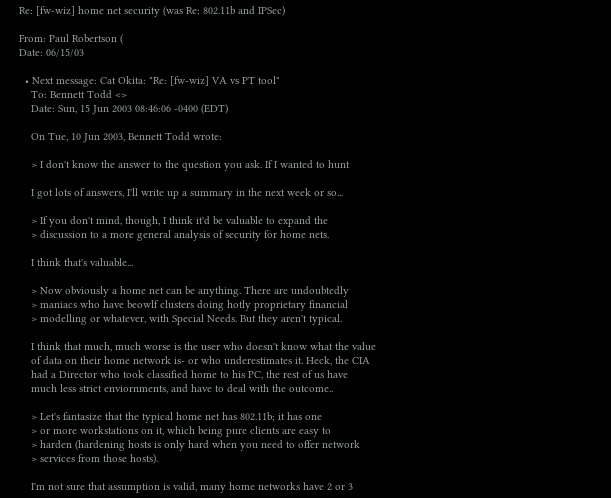Re: [fw-wiz] home net security (was Re: 802.11b and IPSec)

From: Paul Robertson (
Date: 06/15/03

  • Next message: Cat Okita: "Re: [fw-wiz] VA vs PT tool"
    To: Bennett Todd <>
    Date: Sun, 15 Jun 2003 08:46:06 -0400 (EDT)

    On Tue, 10 Jun 2003, Bennett Todd wrote:

    > I don't know the answer to the question you ask. If I wanted to hunt

    I got lots of answers, I'll write up a summary in the next week or so...

    > If you don't mind, though, I think it'd be valuable to expand the
    > discussion to a more general analysis of security for home nets.

    I think that's valuable...

    > Now obviously a home net can be anything. There are undoubtedly
    > maniacs who have beowlf clusters doing hotly proprietary financial
    > modelling or whatever, with Special Needs. But they aren't typical.

    I think that much, much worse is the user who doesn't know what the value
    of data on their home network is- or who underestimates it. Heck, the CIA
    had a Director who took classified home to his PC, the rest of us have
    much less strict enviornments, and have to deal with the outcome..

    > Let's fantasize that the typical home net has 802.11b; it has one
    > or more workstations on it, which being pure clients are easy to
    > harden (hardening hosts is only hard when you need to offer network
    > services from those hosts).

    I'm not sure that assumption is valid, many home networks have 2 or 3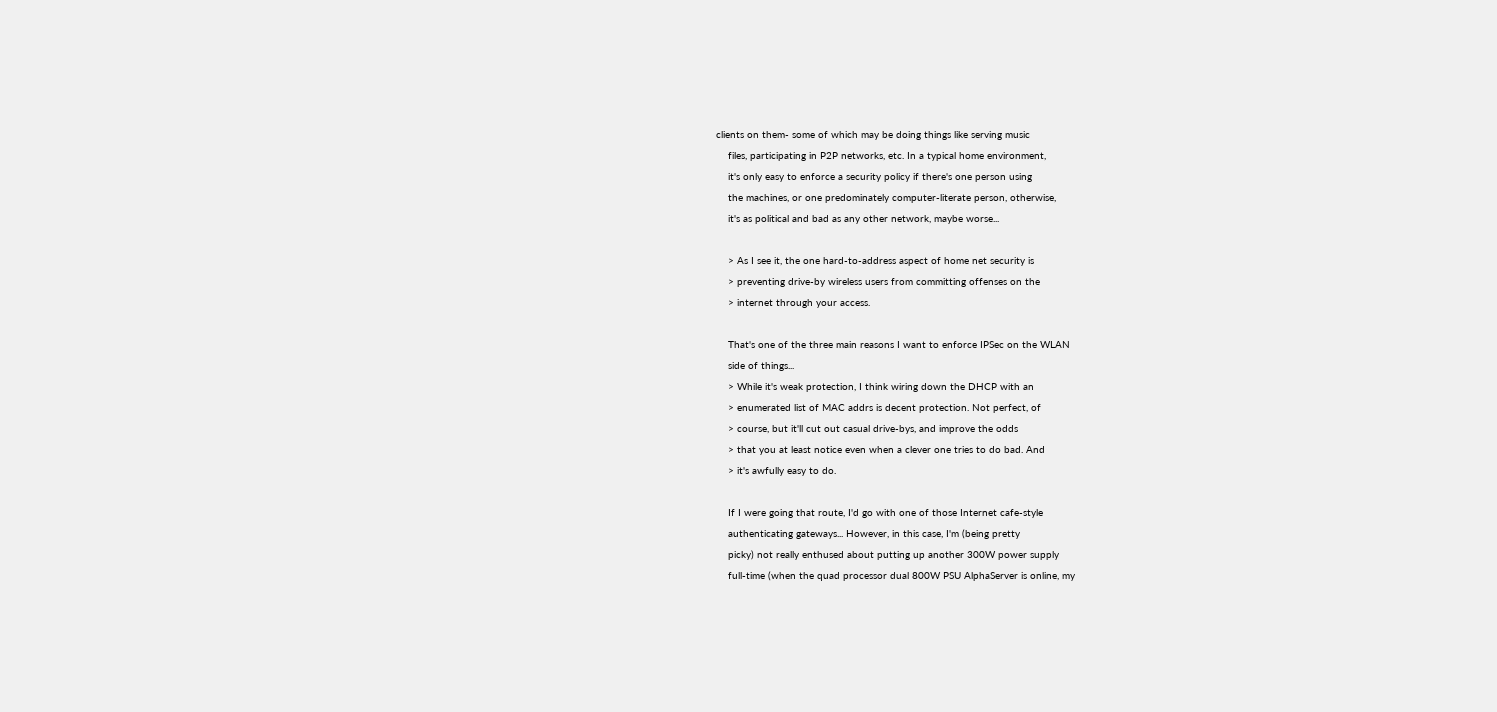clients on them- some of which may be doing things like serving music
    files, participating in P2P networks, etc. In a typical home environment,
    it's only easy to enforce a security policy if there's one person using
    the machines, or one predominately computer-literate person, otherwise,
    it's as political and bad as any other network, maybe worse...

    > As I see it, the one hard-to-address aspect of home net security is
    > preventing drive-by wireless users from committing offenses on the
    > internet through your access.

    That's one of the three main reasons I want to enforce IPSec on the WLAN
    side of things...
    > While it's weak protection, I think wiring down the DHCP with an
    > enumerated list of MAC addrs is decent protection. Not perfect, of
    > course, but it'll cut out casual drive-bys, and improve the odds
    > that you at least notice even when a clever one tries to do bad. And
    > it's awfully easy to do.

    If I were going that route, I'd go with one of those Internet cafe-style
    authenticating gateways... However, in this case, I'm (being pretty
    picky) not really enthused about putting up another 300W power supply
    full-time (when the quad processor dual 800W PSU AlphaServer is online, my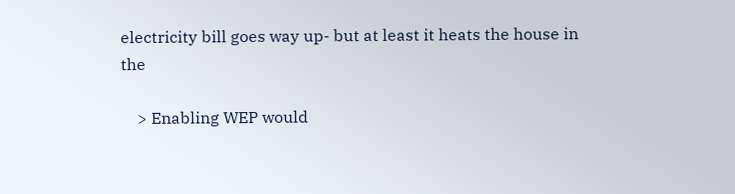electricity bill goes way up- but at least it heats the house in the

    > Enabling WEP would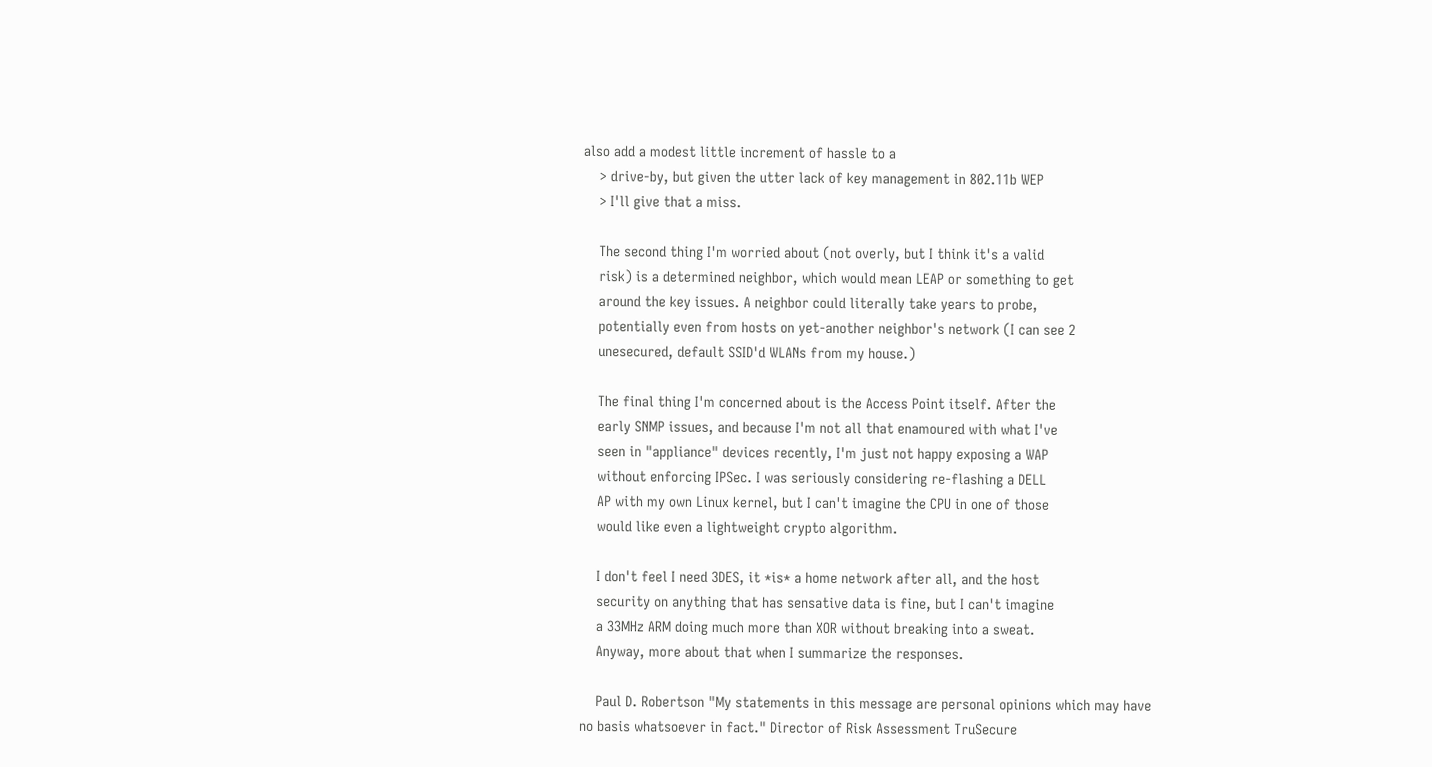also add a modest little increment of hassle to a
    > drive-by, but given the utter lack of key management in 802.11b WEP
    > I'll give that a miss.

    The second thing I'm worried about (not overly, but I think it's a valid
    risk) is a determined neighbor, which would mean LEAP or something to get
    around the key issues. A neighbor could literally take years to probe,
    potentially even from hosts on yet-another neighbor's network (I can see 2
    unesecured, default SSID'd WLANs from my house.)

    The final thing I'm concerned about is the Access Point itself. After the
    early SNMP issues, and because I'm not all that enamoured with what I've
    seen in "appliance" devices recently, I'm just not happy exposing a WAP
    without enforcing IPSec. I was seriously considering re-flashing a DELL
    AP with my own Linux kernel, but I can't imagine the CPU in one of those
    would like even a lightweight crypto algorithm.

    I don't feel I need 3DES, it *is* a home network after all, and the host
    security on anything that has sensative data is fine, but I can't imagine
    a 33MHz ARM doing much more than XOR without breaking into a sweat.
    Anyway, more about that when I summarize the responses.

    Paul D. Robertson "My statements in this message are personal opinions which may have no basis whatsoever in fact." Director of Risk Assessment TruSecure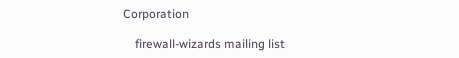Corporation

    firewall-wizards mailing list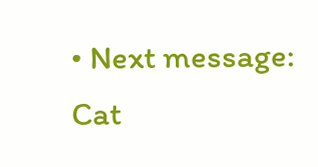• Next message: Cat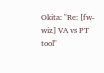Okita: "Re: [fw-wiz] VA vs PT tool"